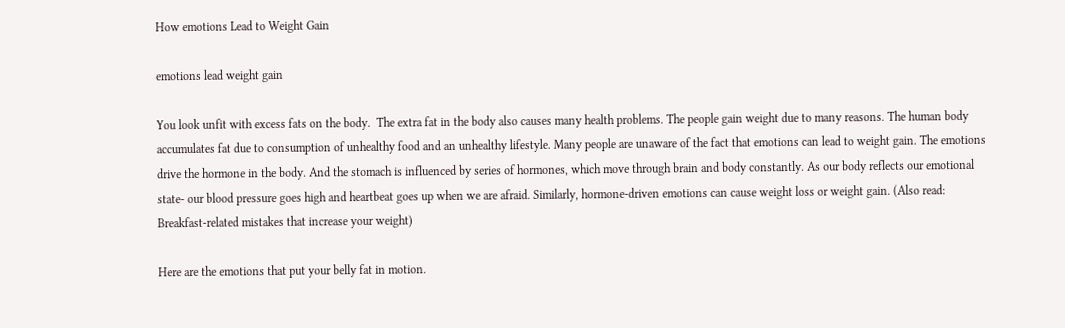How emotions Lead to Weight Gain

emotions lead weight gain

You look unfit with excess fats on the body.  The extra fat in the body also causes many health problems. The people gain weight due to many reasons. The human body accumulates fat due to consumption of unhealthy food and an unhealthy lifestyle. Many people are unaware of the fact that emotions can lead to weight gain. The emotions drive the hormone in the body. And the stomach is influenced by series of hormones, which move through brain and body constantly. As our body reflects our emotional state- our blood pressure goes high and heartbeat goes up when we are afraid. Similarly, hormone-driven emotions can cause weight loss or weight gain. (Also read: Breakfast-related mistakes that increase your weight)

Here are the emotions that put your belly fat in motion.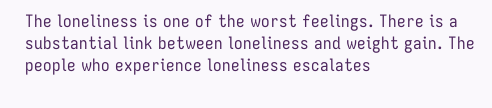The loneliness is one of the worst feelings. There is a substantial link between loneliness and weight gain. The people who experience loneliness escalates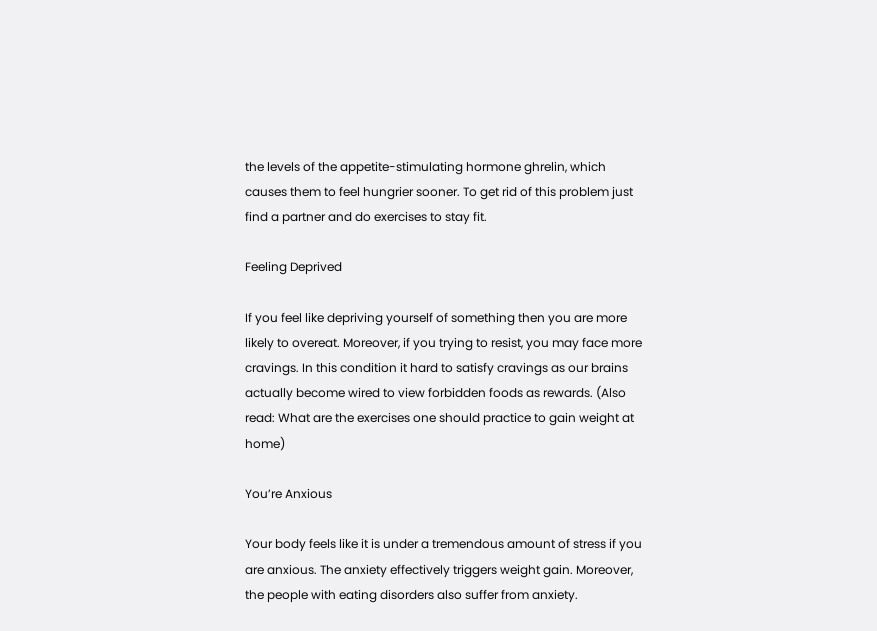the levels of the appetite-stimulating hormone ghrelin, which causes them to feel hungrier sooner. To get rid of this problem just find a partner and do exercises to stay fit.

Feeling Deprived

If you feel like depriving yourself of something then you are more likely to overeat. Moreover, if you trying to resist, you may face more cravings. In this condition it hard to satisfy cravings as our brains actually become wired to view forbidden foods as rewards. (Also read: What are the exercises one should practice to gain weight at home)

You’re Anxious

Your body feels like it is under a tremendous amount of stress if you are anxious. The anxiety effectively triggers weight gain. Moreover, the people with eating disorders also suffer from anxiety.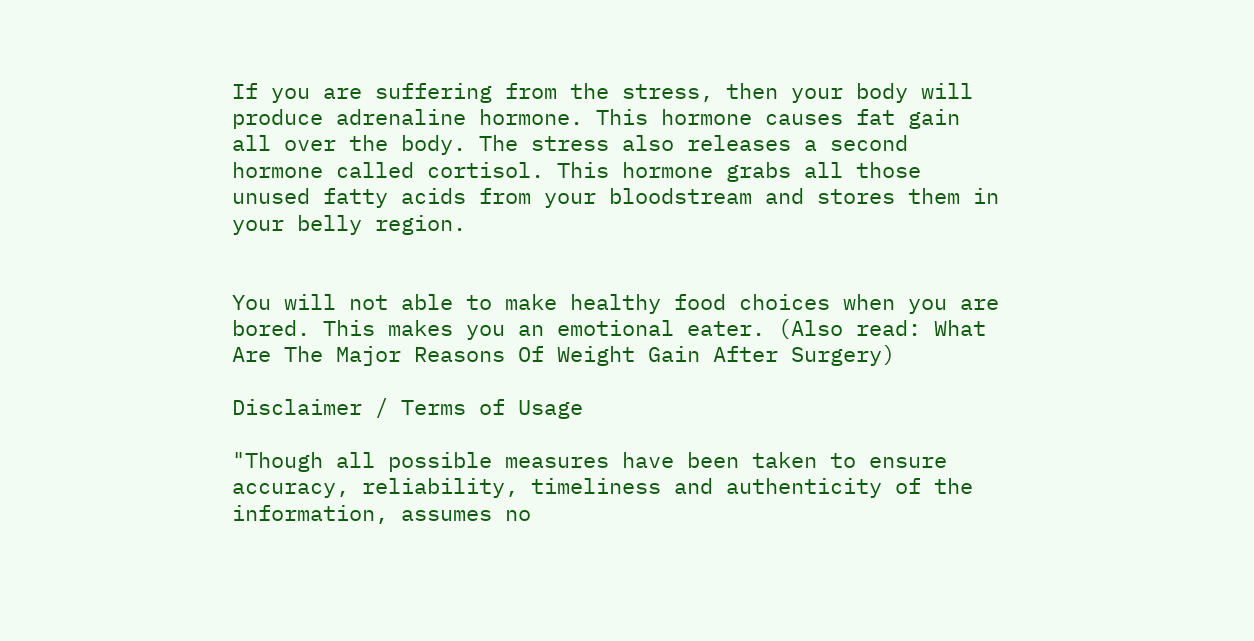If you are suffering from the stress, then your body will produce adrenaline hormone. This hormone causes fat gain all over the body. The stress also releases a second hormone called cortisol. This hormone grabs all those unused fatty acids from your bloodstream and stores them in your belly region.


You will not able to make healthy food choices when you are bored. This makes you an emotional eater. (Also read: What Are The Major Reasons Of Weight Gain After Surgery)

Disclaimer / Terms of Usage

"Though all possible measures have been taken to ensure accuracy, reliability, timeliness and authenticity of the information, assumes no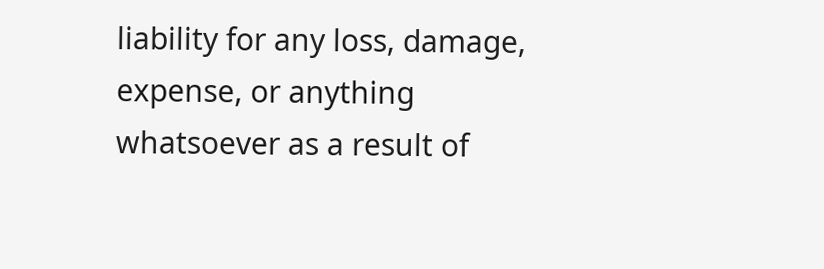liability for any loss, damage, expense, or anything whatsoever as a result of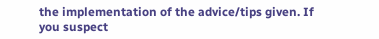the implementation of the advice/tips given. If you suspect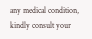any medical condition, kindly consult your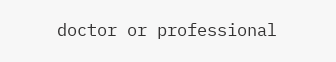doctor or professional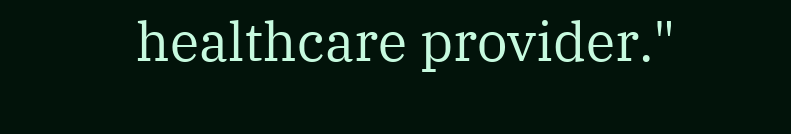healthcare provider."